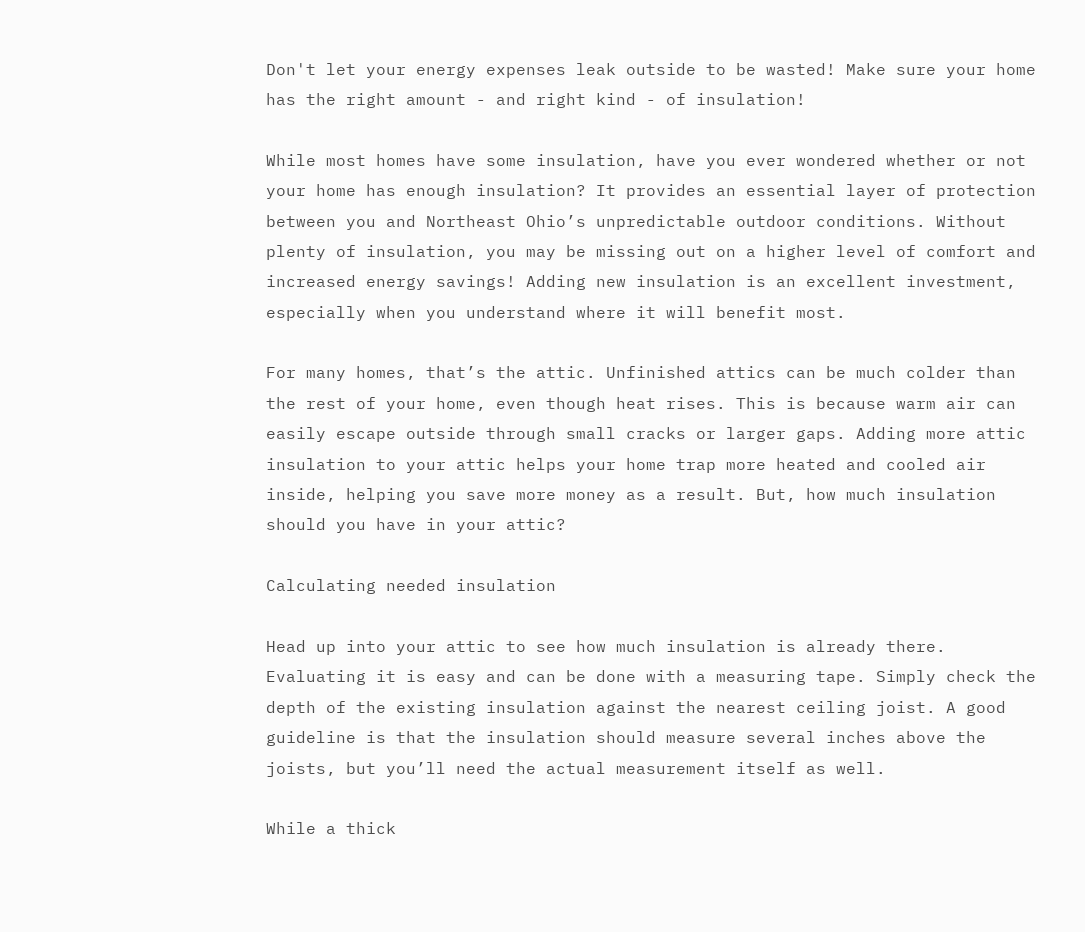Don't let your energy expenses leak outside to be wasted! Make sure your home has the right amount - and right kind - of insulation!

While most homes have some insulation, have you ever wondered whether or not your home has enough insulation? It provides an essential layer of protection between you and Northeast Ohio’s unpredictable outdoor conditions. Without plenty of insulation, you may be missing out on a higher level of comfort and increased energy savings! Adding new insulation is an excellent investment, especially when you understand where it will benefit most.

For many homes, that’s the attic. Unfinished attics can be much colder than the rest of your home, even though heat rises. This is because warm air can easily escape outside through small cracks or larger gaps. Adding more attic insulation to your attic helps your home trap more heated and cooled air inside, helping you save more money as a result. But, how much insulation should you have in your attic?

Calculating needed insulation

Head up into your attic to see how much insulation is already there. Evaluating it is easy and can be done with a measuring tape. Simply check the depth of the existing insulation against the nearest ceiling joist. A good guideline is that the insulation should measure several inches above the joists, but you’ll need the actual measurement itself as well.

While a thick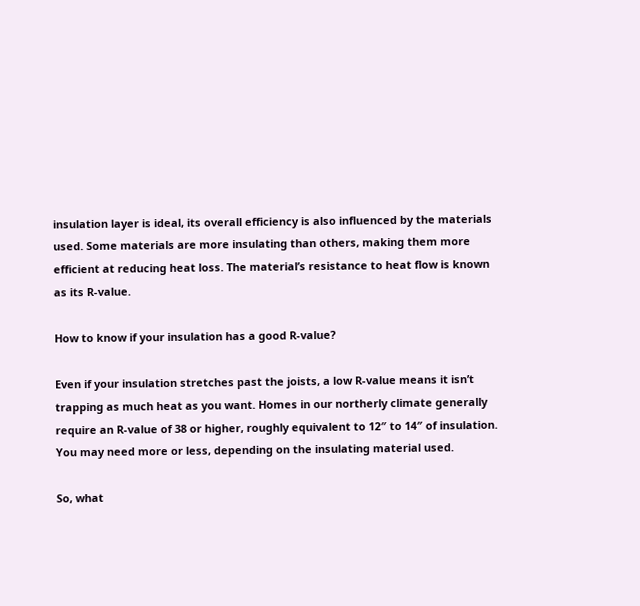insulation layer is ideal, its overall efficiency is also influenced by the materials used. Some materials are more insulating than others, making them more efficient at reducing heat loss. The material’s resistance to heat flow is known as its R-value.

How to know if your insulation has a good R-value?

Even if your insulation stretches past the joists, a low R-value means it isn’t trapping as much heat as you want. Homes in our northerly climate generally require an R-value of 38 or higher, roughly equivalent to 12″ to 14″ of insulation. You may need more or less, depending on the insulating material used.

So, what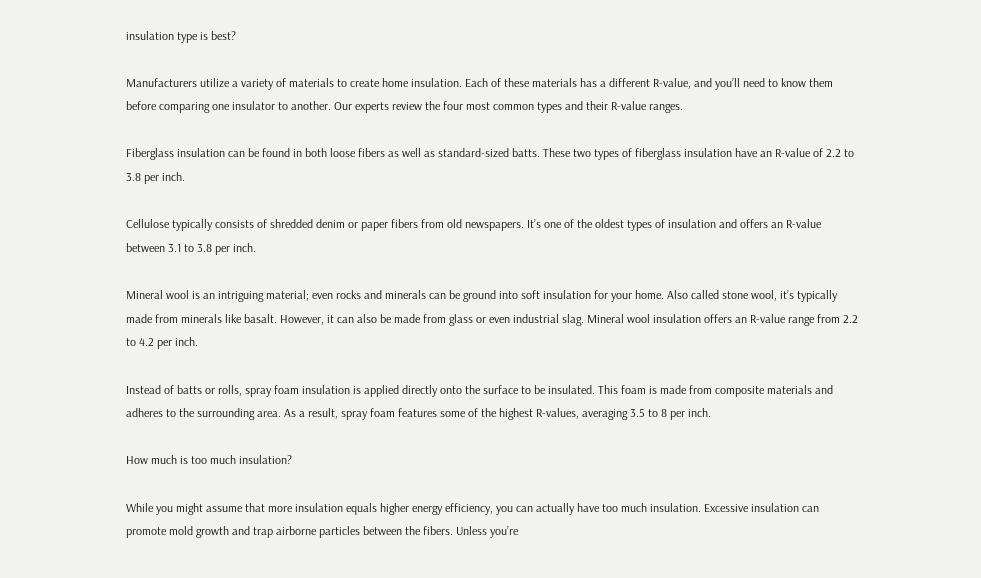insulation type is best?

Manufacturers utilize a variety of materials to create home insulation. Each of these materials has a different R-value, and you’ll need to know them before comparing one insulator to another. Our experts review the four most common types and their R-value ranges.

Fiberglass insulation can be found in both loose fibers as well as standard-sized batts. These two types of fiberglass insulation have an R-value of 2.2 to 3.8 per inch.

Cellulose typically consists of shredded denim or paper fibers from old newspapers. It’s one of the oldest types of insulation and offers an R-value between 3.1 to 3.8 per inch.

Mineral wool is an intriguing material; even rocks and minerals can be ground into soft insulation for your home. Also called stone wool, it’s typically made from minerals like basalt. However, it can also be made from glass or even industrial slag. Mineral wool insulation offers an R-value range from 2.2 to 4.2 per inch.

Instead of batts or rolls, spray foam insulation is applied directly onto the surface to be insulated. This foam is made from composite materials and adheres to the surrounding area. As a result, spray foam features some of the highest R-values, averaging 3.5 to 8 per inch.

How much is too much insulation?

While you might assume that more insulation equals higher energy efficiency, you can actually have too much insulation. Excessive insulation can promote mold growth and trap airborne particles between the fibers. Unless you’re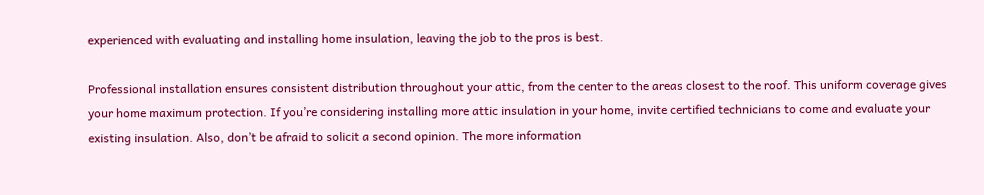experienced with evaluating and installing home insulation, leaving the job to the pros is best.

Professional installation ensures consistent distribution throughout your attic, from the center to the areas closest to the roof. This uniform coverage gives your home maximum protection. If you’re considering installing more attic insulation in your home, invite certified technicians to come and evaluate your existing insulation. Also, don’t be afraid to solicit a second opinion. The more information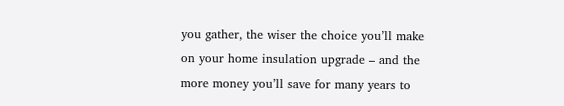you gather, the wiser the choice you’ll make on your home insulation upgrade – and the more money you’ll save for many years to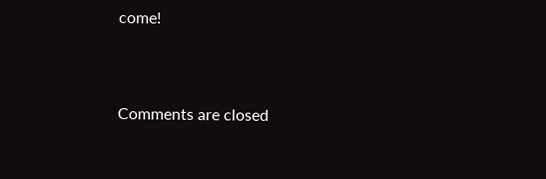come!


Comments are closed